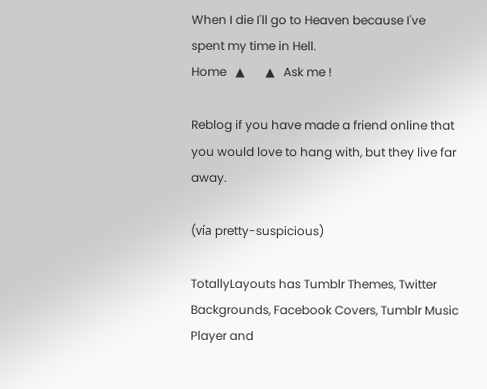When I die I'll go to Heaven because I've spent my time in Hell.
Home   ▲       ▲   Ask me !

Reblog if you have made a friend online that you would love to hang with, but they live far away.

(vía pretty-suspicious)

TotallyLayouts has Tumblr Themes, Twitter Backgrounds, Facebook Covers, Tumblr Music Player and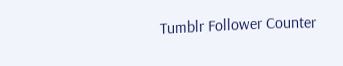Tumblr Follower Counter